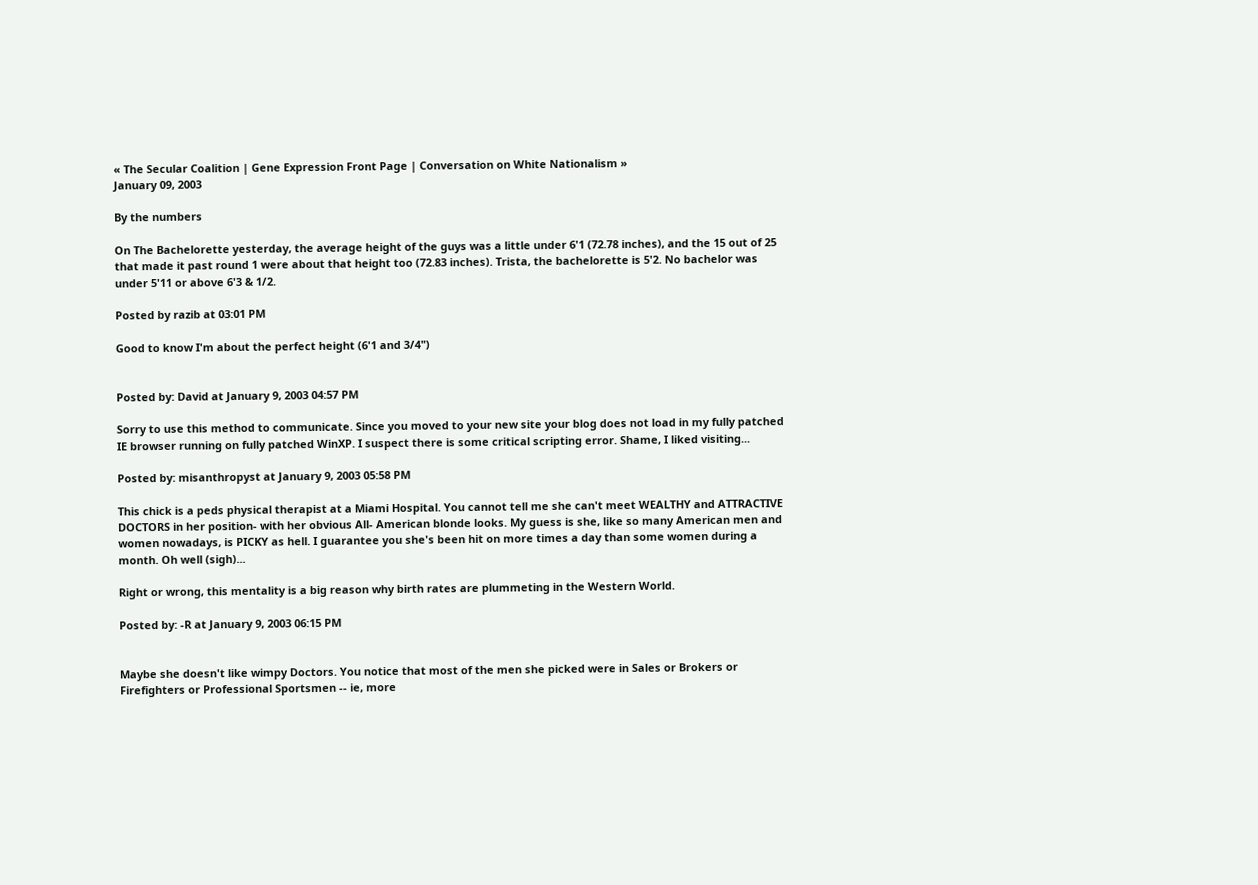« The Secular Coalition | Gene Expression Front Page | Conversation on White Nationalism »
January 09, 2003

By the numbers

On The Bachelorette yesterday, the average height of the guys was a little under 6'1 (72.78 inches), and the 15 out of 25 that made it past round 1 were about that height too (72.83 inches). Trista, the bachelorette is 5'2. No bachelor was under 5'11 or above 6'3 & 1/2.

Posted by razib at 03:01 PM

Good to know I'm about the perfect height (6'1 and 3/4")


Posted by: David at January 9, 2003 04:57 PM

Sorry to use this method to communicate. Since you moved to your new site your blog does not load in my fully patched IE browser running on fully patched WinXP. I suspect there is some critical scripting error. Shame, I liked visiting...

Posted by: misanthropyst at January 9, 2003 05:58 PM

This chick is a peds physical therapist at a Miami Hospital. You cannot tell me she can't meet WEALTHY and ATTRACTIVE DOCTORS in her position- with her obvious All- American blonde looks. My guess is she, like so many American men and women nowadays, is PICKY as hell. I guarantee you she's been hit on more times a day than some women during a month. Oh well (sigh)...

Right or wrong, this mentality is a big reason why birth rates are plummeting in the Western World.

Posted by: -R at January 9, 2003 06:15 PM


Maybe she doesn't like wimpy Doctors. You notice that most of the men she picked were in Sales or Brokers or Firefighters or Professional Sportsmen -- ie, more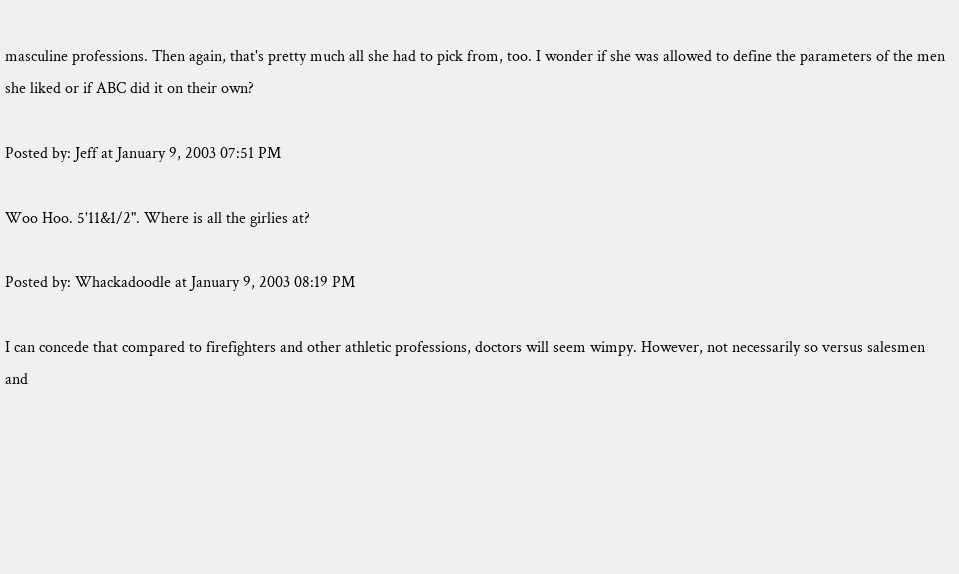masculine professions. Then again, that's pretty much all she had to pick from, too. I wonder if she was allowed to define the parameters of the men she liked or if ABC did it on their own?

Posted by: Jeff at January 9, 2003 07:51 PM

Woo Hoo. 5'11&1/2". Where is all the girlies at?

Posted by: Whackadoodle at January 9, 2003 08:19 PM

I can concede that compared to firefighters and other athletic professions, doctors will seem wimpy. However, not necessarily so versus salesmen and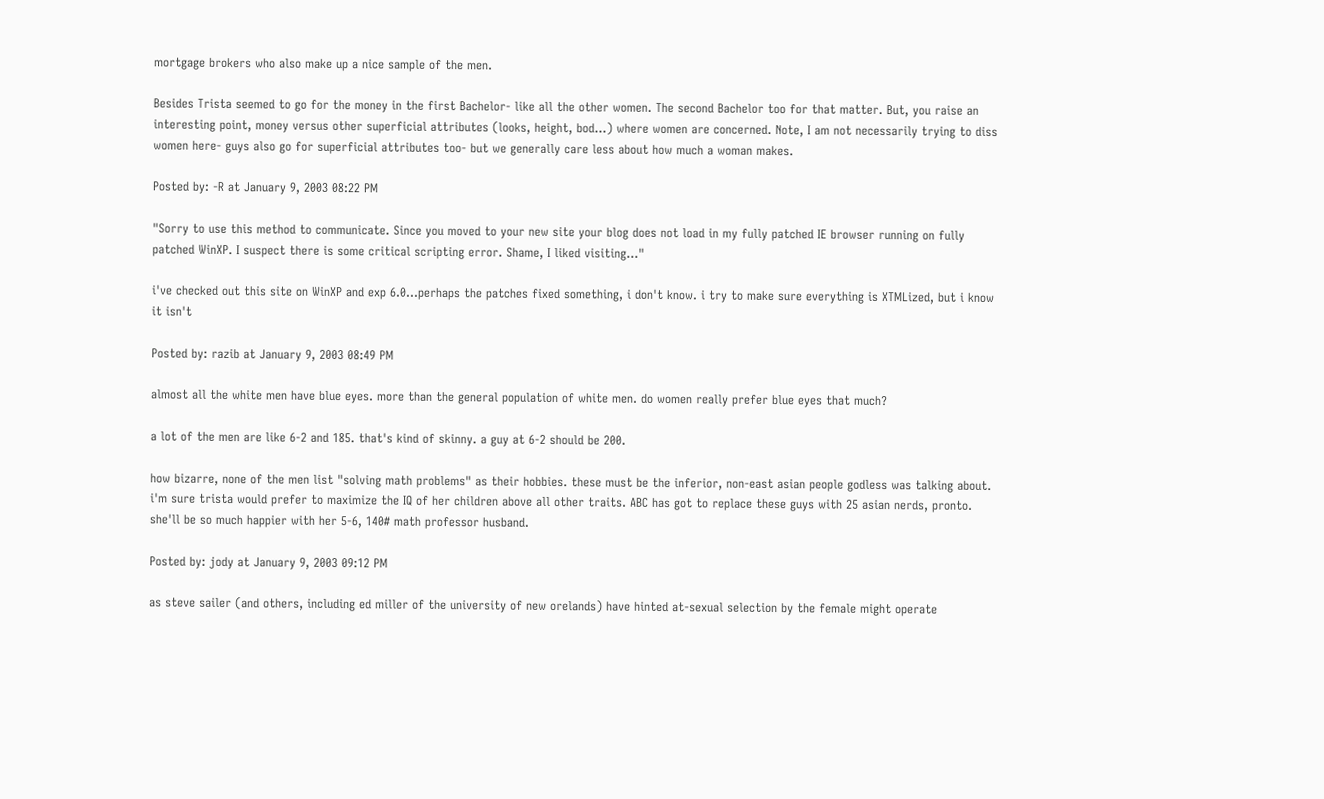mortgage brokers who also make up a nice sample of the men.

Besides Trista seemed to go for the money in the first Bachelor- like all the other women. The second Bachelor too for that matter. But, you raise an interesting point, money versus other superficial attributes (looks, height, bod...) where women are concerned. Note, I am not necessarily trying to diss women here- guys also go for superficial attributes too- but we generally care less about how much a woman makes.

Posted by: -R at January 9, 2003 08:22 PM

"Sorry to use this method to communicate. Since you moved to your new site your blog does not load in my fully patched IE browser running on fully patched WinXP. I suspect there is some critical scripting error. Shame, I liked visiting..."

i've checked out this site on WinXP and exp 6.0...perhaps the patches fixed something, i don't know. i try to make sure everything is XTMLized, but i know it isn't

Posted by: razib at January 9, 2003 08:49 PM

almost all the white men have blue eyes. more than the general population of white men. do women really prefer blue eyes that much?

a lot of the men are like 6-2 and 185. that's kind of skinny. a guy at 6-2 should be 200.

how bizarre, none of the men list "solving math problems" as their hobbies. these must be the inferior, non-east asian people godless was talking about. i'm sure trista would prefer to maximize the IQ of her children above all other traits. ABC has got to replace these guys with 25 asian nerds, pronto. she'll be so much happier with her 5-6, 140# math professor husband.

Posted by: jody at January 9, 2003 09:12 PM

as steve sailer (and others, including ed miller of the university of new orelands) have hinted at-sexual selection by the female might operate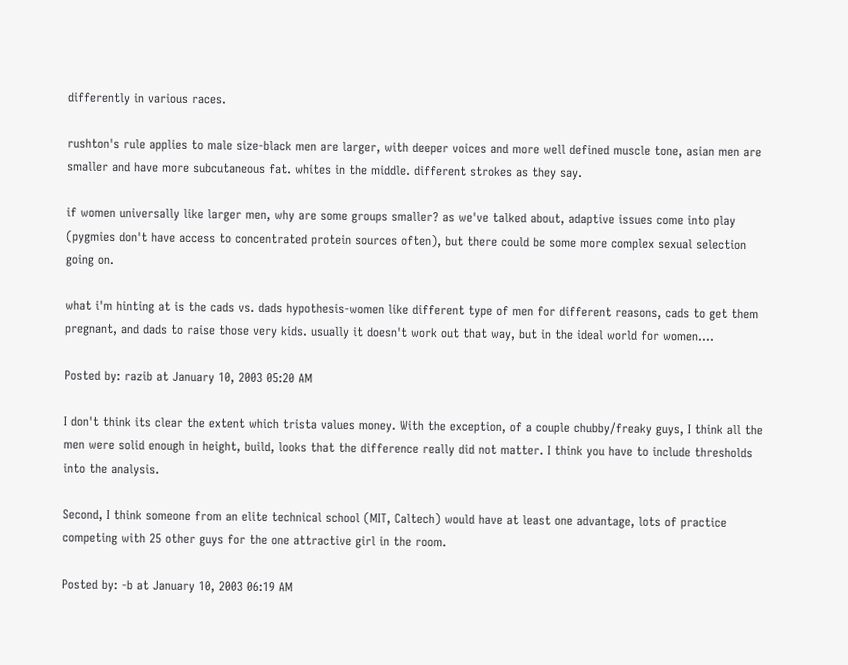differently in various races.

rushton's rule applies to male size-black men are larger, with deeper voices and more well defined muscle tone, asian men are smaller and have more subcutaneous fat. whites in the middle. different strokes as they say.

if women universally like larger men, why are some groups smaller? as we've talked about, adaptive issues come into play (pygmies don't have access to concentrated protein sources often), but there could be some more complex sexual selection going on.

what i'm hinting at is the cads vs. dads hypothesis-women like different type of men for different reasons, cads to get them pregnant, and dads to raise those very kids. usually it doesn't work out that way, but in the ideal world for women....

Posted by: razib at January 10, 2003 05:20 AM

I don't think its clear the extent which trista values money. With the exception, of a couple chubby/freaky guys, I think all the men were solid enough in height, build, looks that the difference really did not matter. I think you have to include thresholds into the analysis.

Second, I think someone from an elite technical school (MIT, Caltech) would have at least one advantage, lots of practice competing with 25 other guys for the one attractive girl in the room.

Posted by: -b at January 10, 2003 06:19 AM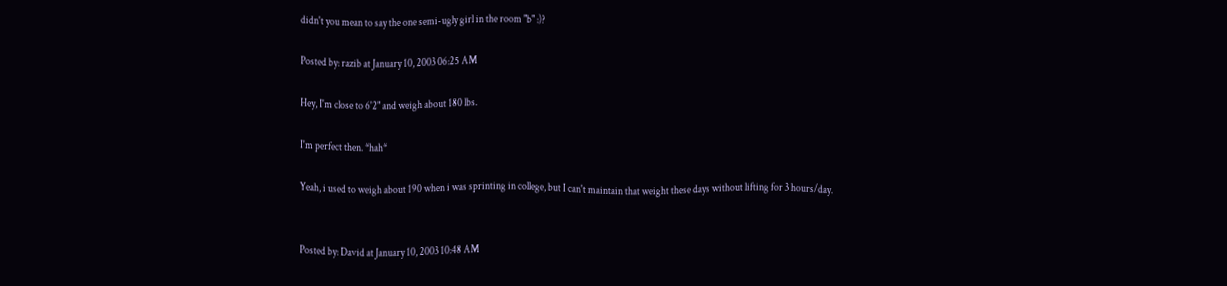didn't you mean to say the one semi-ugly girl in the room "b" :)?

Posted by: razib at January 10, 2003 06:25 AM

Hey, I'm close to 6'2" and weigh about 180 lbs.

I'm perfect then. *hah*

Yeah, i used to weigh about 190 when i was sprinting in college, but I can't maintain that weight these days without lifting for 3 hours/day.


Posted by: David at January 10, 2003 10:48 AM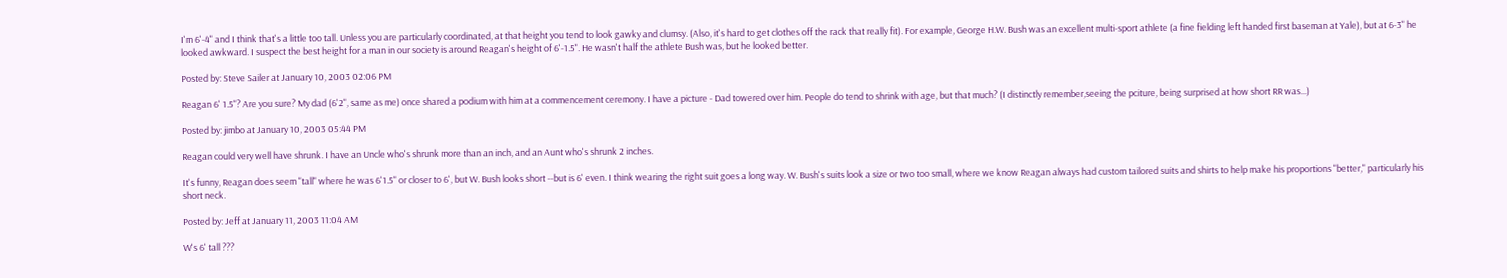I'm 6'-4" and I think that's a little too tall. Unless you are particularly coordinated, at that height you tend to look gawky and clumsy. (Also, it's hard to get clothes off the rack that really fit). For example, George H.W. Bush was an excellent multi-sport athlete (a fine fielding left handed first baseman at Yale), but at 6-3" he looked awkward. I suspect the best height for a man in our society is around Reagan's height of 6'-1.5". He wasn't half the athlete Bush was, but he looked better.

Posted by: Steve Sailer at January 10, 2003 02:06 PM

Reagan 6' 1.5"? Are you sure? My dad (6'2", same as me) once shared a podium with him at a commencement ceremony. I have a picture - Dad towered over him. People do tend to shrink with age, but that much? (I distinctly remember,seeing the pciture, being surprised at how short RR was...)

Posted by: jimbo at January 10, 2003 05:44 PM

Reagan could very well have shrunk. I have an Uncle who's shrunk more than an inch, and an Aunt who's shrunk 2 inches.

It's funny, Reagan does seem "tall" where he was 6'1.5" or closer to 6', but W. Bush looks short --but is 6' even. I think wearing the right suit goes a long way. W. Bush's suits look a size or two too small, where we know Reagan always had custom tailored suits and shirts to help make his proportions "better," particularly his short neck.

Posted by: Jeff at January 11, 2003 11:04 AM

W's 6' tall ???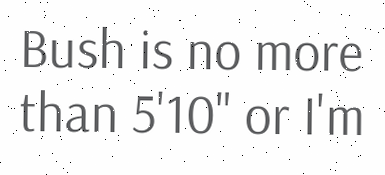Bush is no more than 5'10" or I'm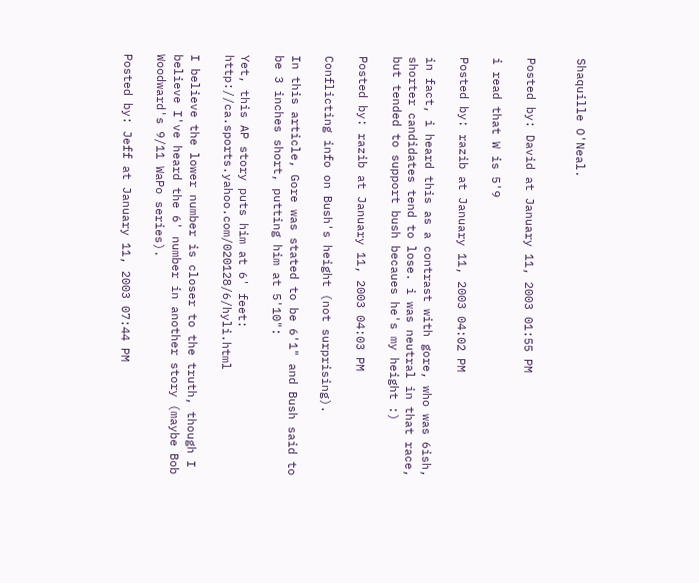Shaquille O'Neal.


Posted by: David at January 11, 2003 01:55 PM

i read that W is 5'9

Posted by: razib at January 11, 2003 04:02 PM

in fact, i heard this as a contrast with gore, who was 6ish, shorter candidates tend to lose. i was neutral in that race, but tended to support bush becaues he's my height :)

Posted by: razib at January 11, 2003 04:03 PM

Conflicting info on Bush's height (not surprising).

In this article, Gore was stated to be 6'1" and Bush said to be 3 inches short, putting him at 5'10":

Yet, this AP story puts him at 6' feet: http://ca.sports.yahoo.com/020128/6/hyli.html

I believe the lower number is closer to the truth, though I believe I've heard the 6' number in another story (maybe Bob Woodward's 9/11 WaPo series).

Posted by: Jeff at January 11, 2003 07:44 PM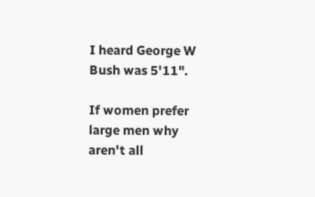I heard George W Bush was 5'11".

If women prefer large men why aren't all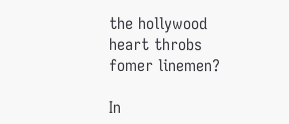the hollywood heart throbs fomer linemen?

In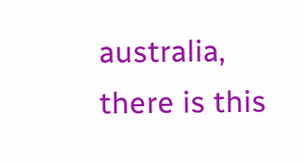australia, there is this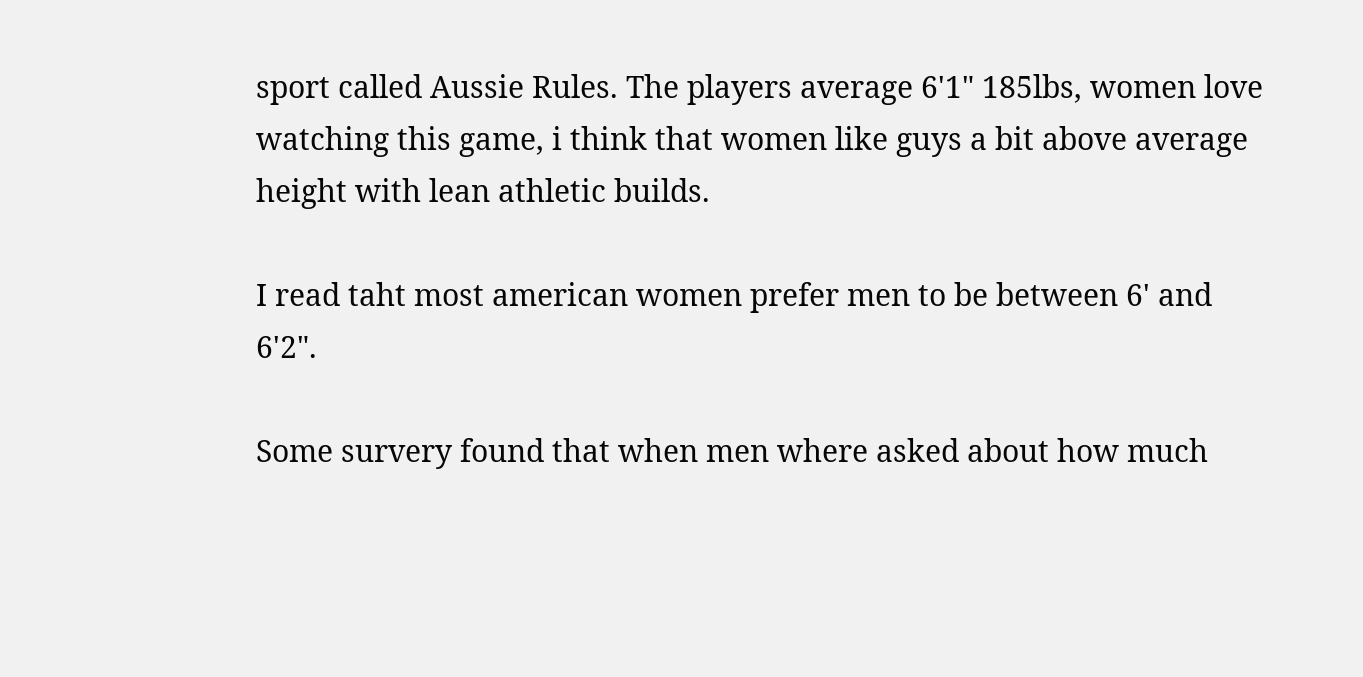sport called Aussie Rules. The players average 6'1" 185lbs, women love watching this game, i think that women like guys a bit above average height with lean athletic builds.

I read taht most american women prefer men to be between 6' and 6'2".

Some survery found that when men where asked about how much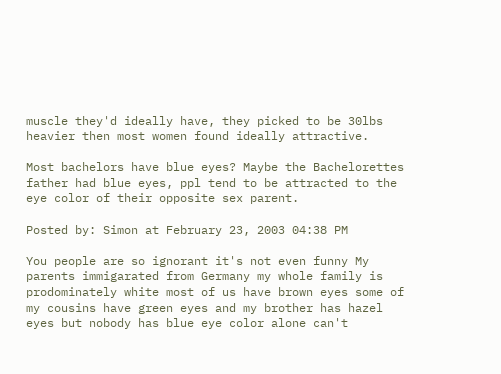muscle they'd ideally have, they picked to be 30lbs heavier then most women found ideally attractive.

Most bachelors have blue eyes? Maybe the Bachelorettes father had blue eyes, ppl tend to be attracted to the eye color of their opposite sex parent.

Posted by: Simon at February 23, 2003 04:38 PM

You people are so ignorant it's not even funny My parents immigarated from Germany my whole family is prodominately white most of us have brown eyes some of my cousins have green eyes and my brother has hazel eyes but nobody has blue eye color alone can't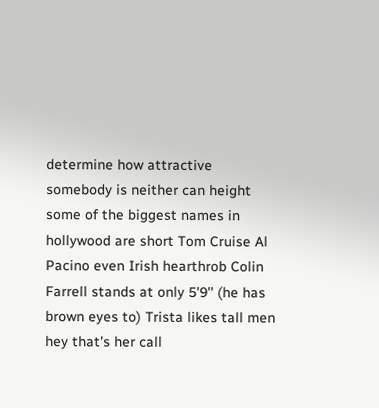determine how attractive somebody is neither can height some of the biggest names in hollywood are short Tom Cruise Al Pacino even Irish hearthrob Colin Farrell stands at only 5'9'' (he has brown eyes to) Trista likes tall men hey that's her call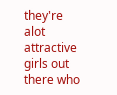they're alot attractive girls out there who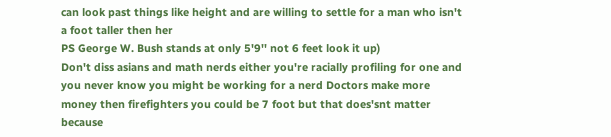can look past things like height and are willing to settle for a man who isn't a foot taller then her
PS George W. Bush stands at only 5'9'' not 6 feet look it up)
Don't diss asians and math nerds either you're racially profiling for one and you never know you might be working for a nerd Doctors make more money then firefighters you could be 7 foot but that does'snt matter because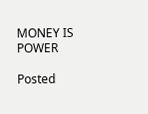MONEY IS POWER

Posted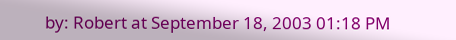by: Robert at September 18, 2003 01:18 PM